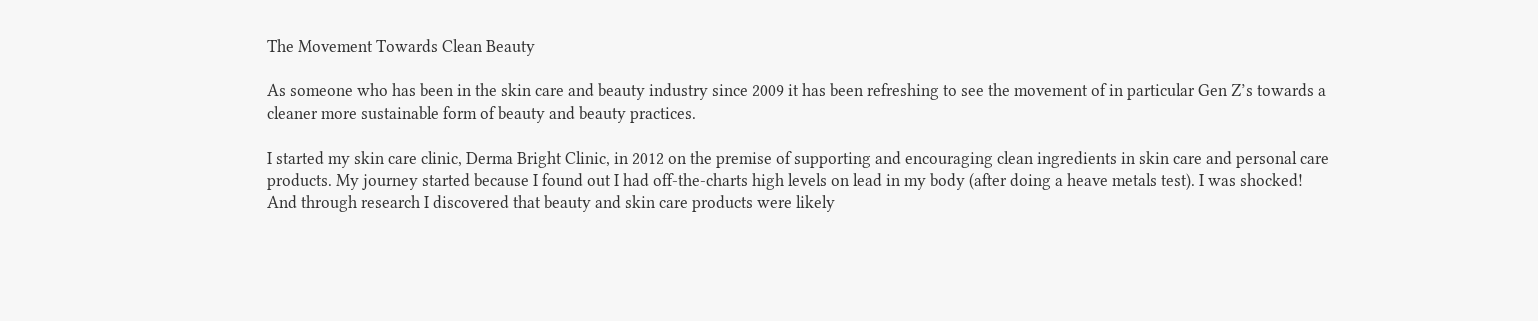The Movement Towards Clean Beauty

As someone who has been in the skin care and beauty industry since 2009 it has been refreshing to see the movement of in particular Gen Z’s towards a cleaner more sustainable form of beauty and beauty practices.

I started my skin care clinic, Derma Bright Clinic, in 2012 on the premise of supporting and encouraging clean ingredients in skin care and personal care products. My journey started because I found out I had off-the-charts high levels on lead in my body (after doing a heave metals test). I was shocked! And through research I discovered that beauty and skin care products were likely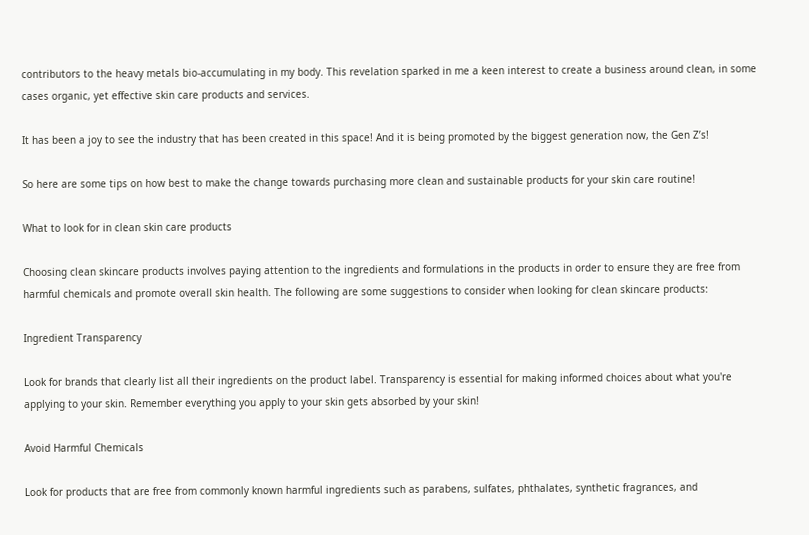contributors to the heavy metals bio-accumulating in my body. This revelation sparked in me a keen interest to create a business around clean, in some cases organic, yet effective skin care products and services.

It has been a joy to see the industry that has been created in this space! And it is being promoted by the biggest generation now, the Gen Z’s!

So here are some tips on how best to make the change towards purchasing more clean and sustainable products for your skin care routine!

What to look for in clean skin care products

Choosing clean skincare products involves paying attention to the ingredients and formulations in the products in order to ensure they are free from harmful chemicals and promote overall skin health. The following are some suggestions to consider when looking for clean skincare products:

Ingredient Transparency

Look for brands that clearly list all their ingredients on the product label. Transparency is essential for making informed choices about what you're applying to your skin. Remember everything you apply to your skin gets absorbed by your skin!

Avoid Harmful Chemicals

Look for products that are free from commonly known harmful ingredients such as parabens, sulfates, phthalates, synthetic fragrances, and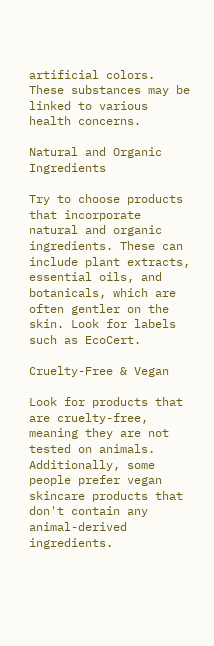artificial colors. These substances may be linked to various health concerns.

Natural and Organic Ingredients

Try to choose products that incorporate natural and organic ingredients. These can include plant extracts, essential oils, and botanicals, which are often gentler on the skin. Look for labels such as EcoCert.

Cruelty-Free & Vegan

Look for products that are cruelty-free, meaning they are not tested on animals. Additionally, some people prefer vegan skincare products that don't contain any animal-derived ingredients.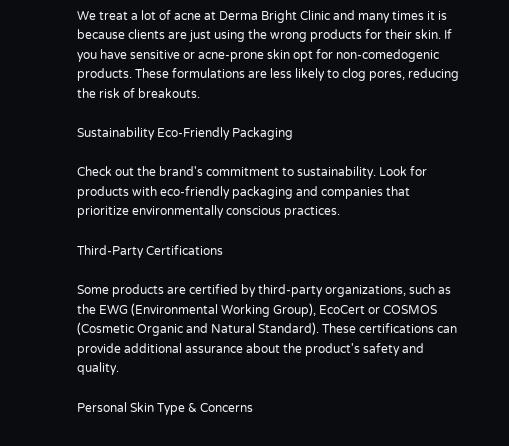We treat a lot of acne at Derma Bright Clinic and many times it is because clients are just using the wrong products for their skin. If you have sensitive or acne-prone skin opt for non-comedogenic products. These formulations are less likely to clog pores, reducing the risk of breakouts.

Sustainability Eco-Friendly Packaging

Check out the brand's commitment to sustainability. Look for products with eco-friendly packaging and companies that prioritize environmentally conscious practices.

Third-Party Certifications

Some products are certified by third-party organizations, such as the EWG (Environmental Working Group), EcoCert or COSMOS (Cosmetic Organic and Natural Standard). These certifications can provide additional assurance about the product's safety and quality.

Personal Skin Type & Concerns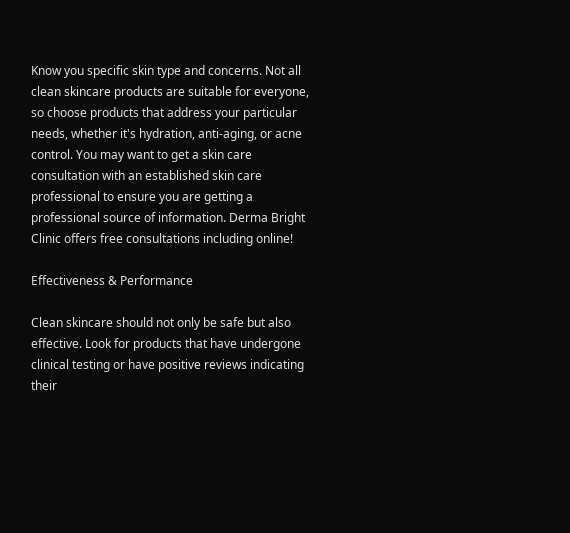Know you specific skin type and concerns. Not all clean skincare products are suitable for everyone, so choose products that address your particular needs, whether it's hydration, anti-aging, or acne control. You may want to get a skin care consultation with an established skin care professional to ensure you are getting a professional source of information. Derma Bright Clinic offers free consultations including online!

Effectiveness & Performance

Clean skincare should not only be safe but also effective. Look for products that have undergone clinical testing or have positive reviews indicating their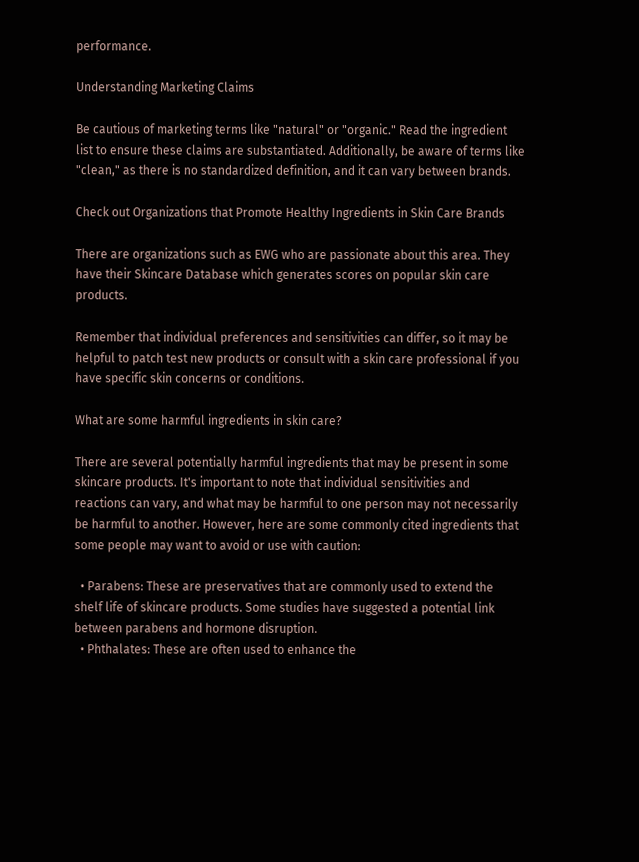performance.

Understanding Marketing Claims

Be cautious of marketing terms like "natural" or "organic." Read the ingredient list to ensure these claims are substantiated. Additionally, be aware of terms like "clean," as there is no standardized definition, and it can vary between brands.

Check out Organizations that Promote Healthy Ingredients in Skin Care Brands

There are organizations such as EWG who are passionate about this area. They have their Skincare Database which generates scores on popular skin care products.

Remember that individual preferences and sensitivities can differ, so it may be helpful to patch test new products or consult with a skin care professional if you have specific skin concerns or conditions.

What are some harmful ingredients in skin care?

There are several potentially harmful ingredients that may be present in some skincare products. It's important to note that individual sensitivities and reactions can vary, and what may be harmful to one person may not necessarily be harmful to another. However, here are some commonly cited ingredients that some people may want to avoid or use with caution:

  • Parabens: These are preservatives that are commonly used to extend the shelf life of skincare products. Some studies have suggested a potential link between parabens and hormone disruption.
  • Phthalates: These are often used to enhance the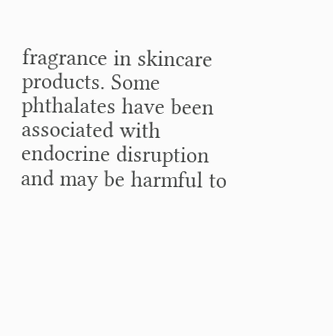fragrance in skincare products. Some phthalates have been associated with endocrine disruption and may be harmful to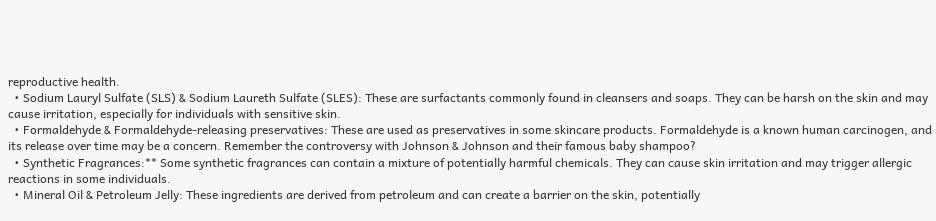reproductive health.
  • Sodium Lauryl Sulfate (SLS) & Sodium Laureth Sulfate (SLES): These are surfactants commonly found in cleansers and soaps. They can be harsh on the skin and may cause irritation, especially for individuals with sensitive skin.
  • Formaldehyde & Formaldehyde-releasing preservatives: These are used as preservatives in some skincare products. Formaldehyde is a known human carcinogen, and its release over time may be a concern. Remember the controversy with Johnson & Johnson and their famous baby shampoo?
  • Synthetic Fragrances:** Some synthetic fragrances can contain a mixture of potentially harmful chemicals. They can cause skin irritation and may trigger allergic reactions in some individuals.
  • Mineral Oil & Petroleum Jelly: These ingredients are derived from petroleum and can create a barrier on the skin, potentially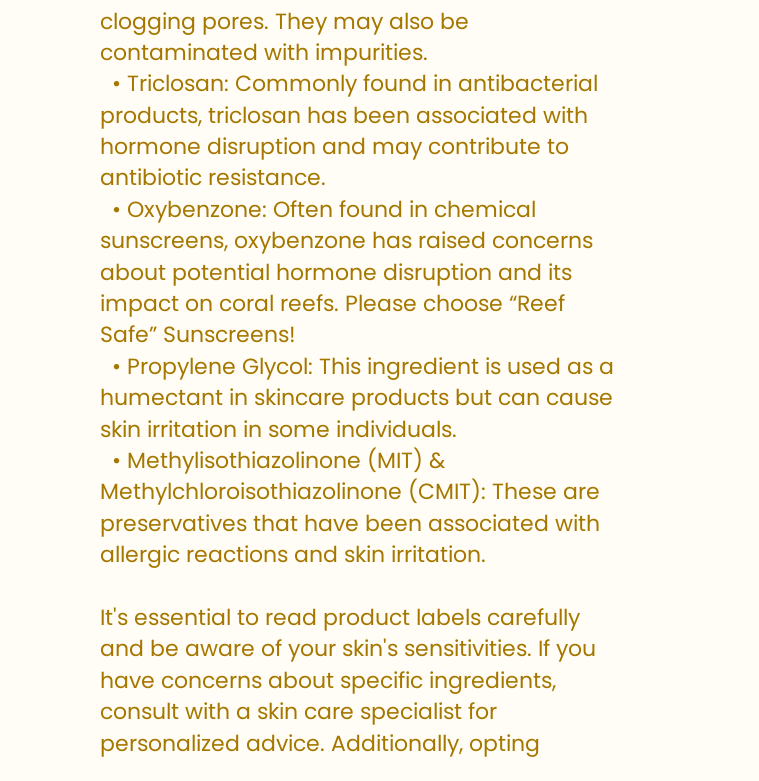clogging pores. They may also be contaminated with impurities.
  • Triclosan: Commonly found in antibacterial products, triclosan has been associated with hormone disruption and may contribute to antibiotic resistance.
  • Oxybenzone: Often found in chemical sunscreens, oxybenzone has raised concerns about potential hormone disruption and its impact on coral reefs. Please choose “Reef Safe” Sunscreens!
  • Propylene Glycol: This ingredient is used as a humectant in skincare products but can cause skin irritation in some individuals.
  • Methylisothiazolinone (MIT) & Methylchloroisothiazolinone (CMIT): These are preservatives that have been associated with allergic reactions and skin irritation.

It's essential to read product labels carefully and be aware of your skin's sensitivities. If you have concerns about specific ingredients, consult with a skin care specialist for personalized advice. Additionally, opting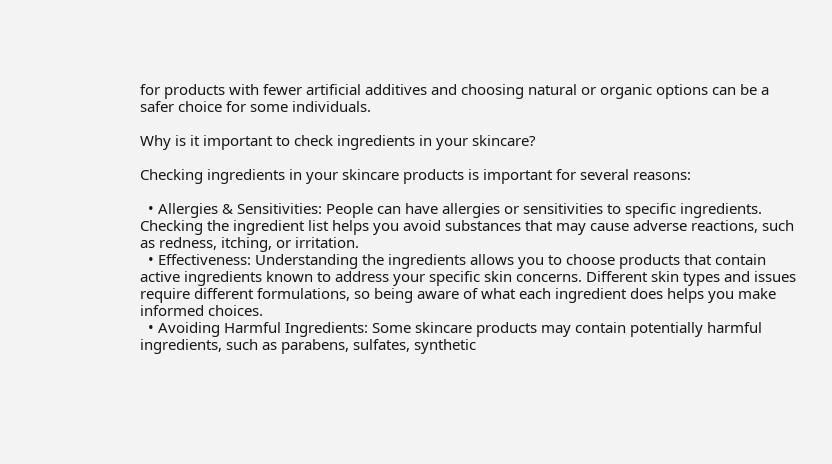for products with fewer artificial additives and choosing natural or organic options can be a safer choice for some individuals.

Why is it important to check ingredients in your skincare?

Checking ingredients in your skincare products is important for several reasons:

  • Allergies & Sensitivities: People can have allergies or sensitivities to specific ingredients. Checking the ingredient list helps you avoid substances that may cause adverse reactions, such as redness, itching, or irritation.
  • Effectiveness: Understanding the ingredients allows you to choose products that contain active ingredients known to address your specific skin concerns. Different skin types and issues require different formulations, so being aware of what each ingredient does helps you make informed choices.
  • Avoiding Harmful Ingredients: Some skincare products may contain potentially harmful ingredients, such as parabens, sulfates, synthetic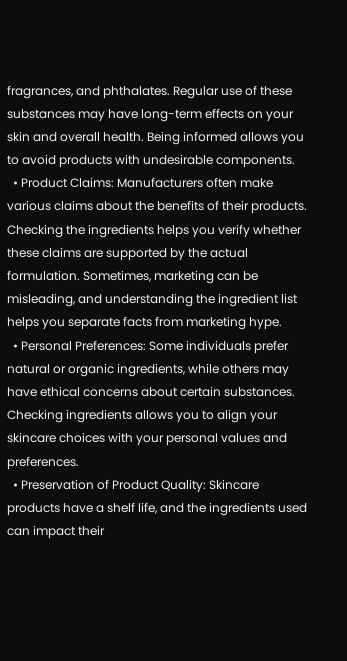fragrances, and phthalates. Regular use of these substances may have long-term effects on your skin and overall health. Being informed allows you to avoid products with undesirable components.
  • Product Claims: Manufacturers often make various claims about the benefits of their products. Checking the ingredients helps you verify whether these claims are supported by the actual formulation. Sometimes, marketing can be misleading, and understanding the ingredient list helps you separate facts from marketing hype.
  • Personal Preferences: Some individuals prefer natural or organic ingredients, while others may have ethical concerns about certain substances. Checking ingredients allows you to align your skincare choices with your personal values and preferences.
  • Preservation of Product Quality: Skincare products have a shelf life, and the ingredients used can impact their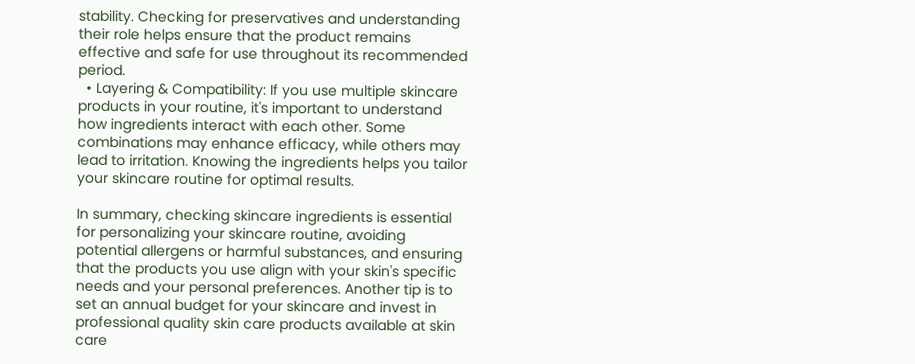stability. Checking for preservatives and understanding their role helps ensure that the product remains effective and safe for use throughout its recommended period.
  • Layering & Compatibility: If you use multiple skincare products in your routine, it's important to understand how ingredients interact with each other. Some combinations may enhance efficacy, while others may lead to irritation. Knowing the ingredients helps you tailor your skincare routine for optimal results.

In summary, checking skincare ingredients is essential for personalizing your skincare routine, avoiding potential allergens or harmful substances, and ensuring that the products you use align with your skin's specific needs and your personal preferences. Another tip is to set an annual budget for your skincare and invest in professional quality skin care products available at skin care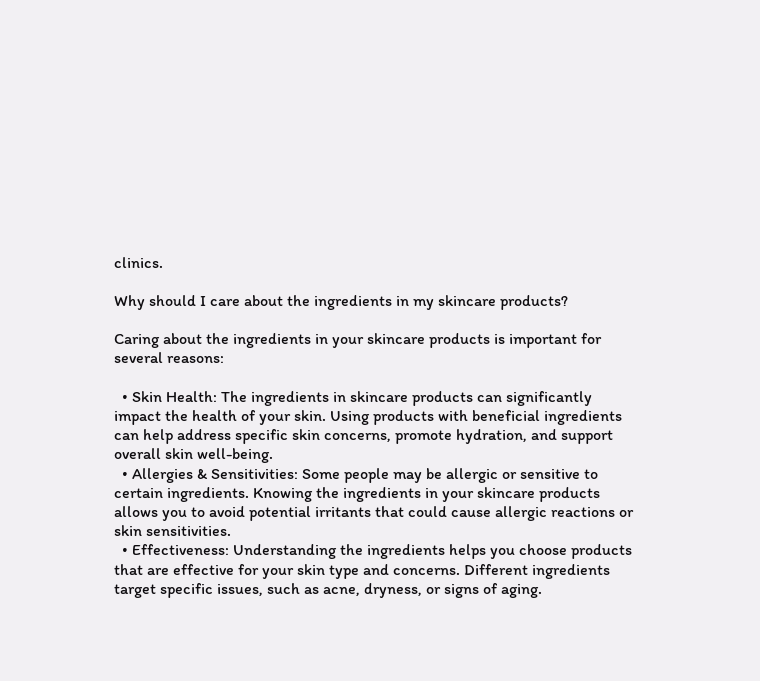clinics.

Why should I care about the ingredients in my skincare products?

Caring about the ingredients in your skincare products is important for several reasons:

  • Skin Health: The ingredients in skincare products can significantly impact the health of your skin. Using products with beneficial ingredients can help address specific skin concerns, promote hydration, and support overall skin well-being.
  • Allergies & Sensitivities: Some people may be allergic or sensitive to certain ingredients. Knowing the ingredients in your skincare products allows you to avoid potential irritants that could cause allergic reactions or skin sensitivities.
  • Effectiveness: Understanding the ingredients helps you choose products that are effective for your skin type and concerns. Different ingredients target specific issues, such as acne, dryness, or signs of aging.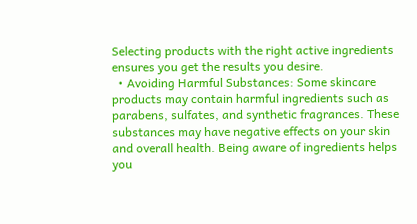Selecting products with the right active ingredients ensures you get the results you desire.
  • Avoiding Harmful Substances: Some skincare products may contain harmful ingredients such as parabens, sulfates, and synthetic fragrances. These substances may have negative effects on your skin and overall health. Being aware of ingredients helps you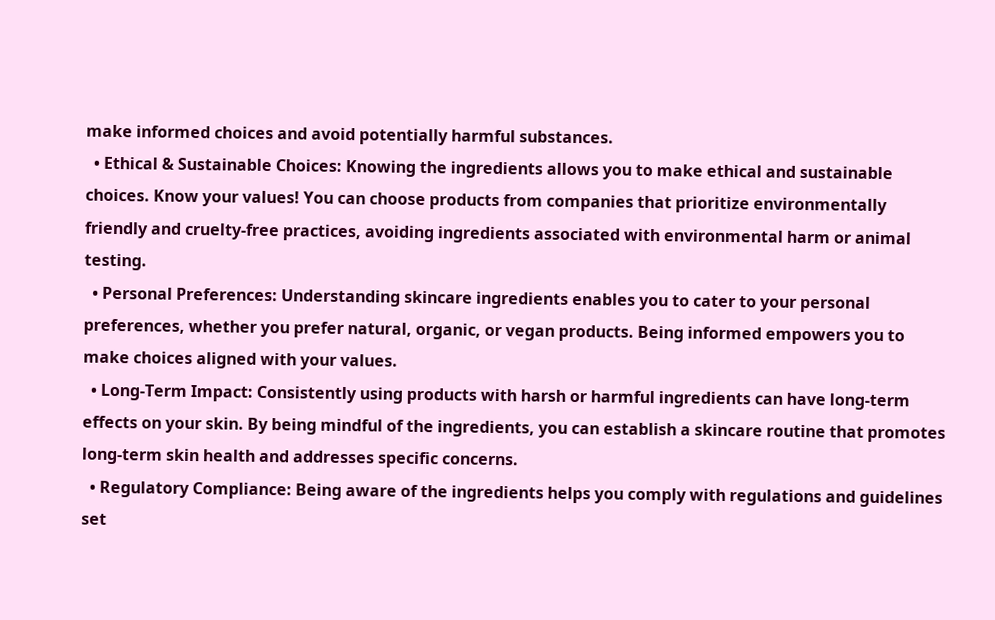make informed choices and avoid potentially harmful substances.
  • Ethical & Sustainable Choices: Knowing the ingredients allows you to make ethical and sustainable choices. Know your values! You can choose products from companies that prioritize environmentally friendly and cruelty-free practices, avoiding ingredients associated with environmental harm or animal testing.
  • Personal Preferences: Understanding skincare ingredients enables you to cater to your personal preferences, whether you prefer natural, organic, or vegan products. Being informed empowers you to make choices aligned with your values.
  • Long-Term Impact: Consistently using products with harsh or harmful ingredients can have long-term effects on your skin. By being mindful of the ingredients, you can establish a skincare routine that promotes long-term skin health and addresses specific concerns.
  • Regulatory Compliance: Being aware of the ingredients helps you comply with regulations and guidelines set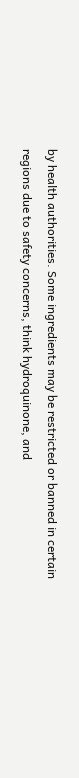by health authorities. Some ingredients may be restricted or banned in certain regions due to safety concerns, think hydroquinone, and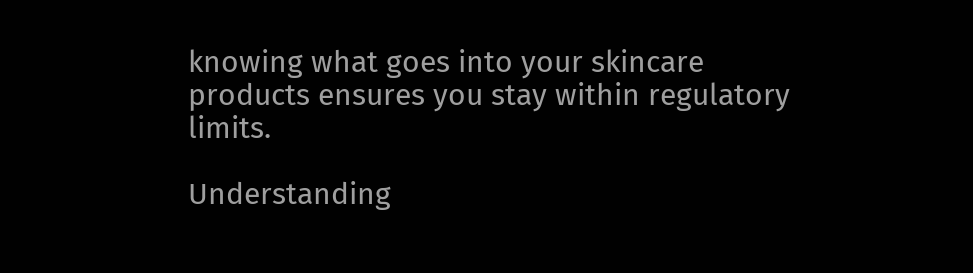knowing what goes into your skincare products ensures you stay within regulatory limits.

Understanding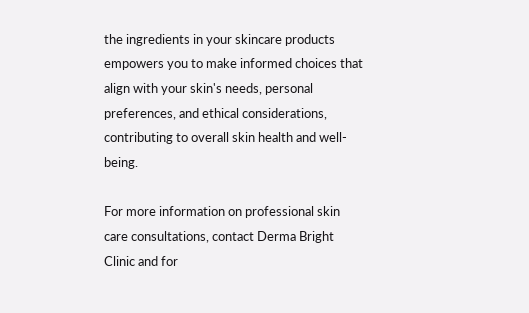the ingredients in your skincare products empowers you to make informed choices that align with your skin's needs, personal preferences, and ethical considerations, contributing to overall skin health and well-being.

For more information on professional skin care consultations, contact Derma Bright Clinic and for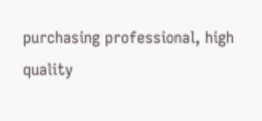purchasing professional, high quality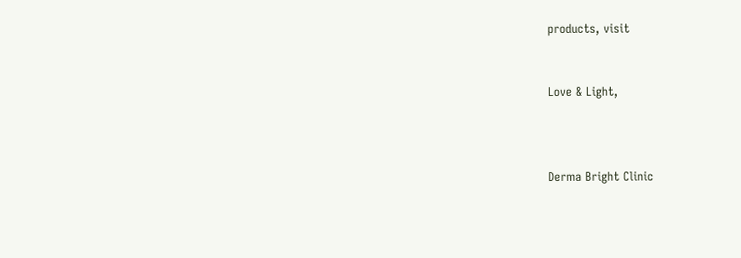products, visit


Love & Light,



Derma Bright Clinic